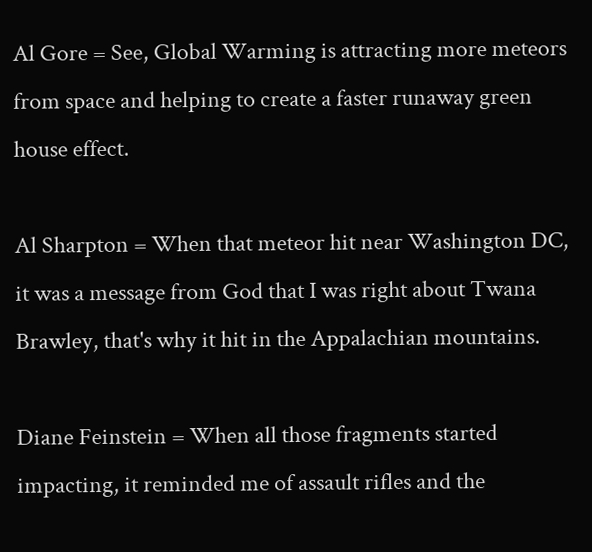Al Gore = See, Global Warming is attracting more meteors from space and helping to create a faster runaway green house effect.

Al Sharpton = When that meteor hit near Washington DC, it was a message from God that I was right about Twana Brawley, that's why it hit in the Appalachian mountains.

Diane Feinstein = When all those fragments started impacting, it reminded me of assault rifles and the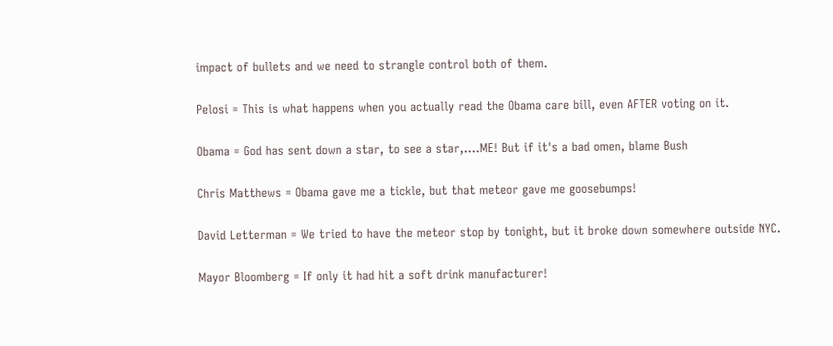impact of bullets and we need to strangle control both of them.

Pelosi = This is what happens when you actually read the Obama care bill, even AFTER voting on it.

Obama = God has sent down a star, to see a star,....ME! But if it's a bad omen, blame Bush

Chris Matthews = Obama gave me a tickle, but that meteor gave me goosebumps!

David Letterman = We tried to have the meteor stop by tonight, but it broke down somewhere outside NYC.

Mayor Bloomberg = If only it had hit a soft drink manufacturer!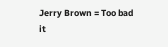Jerry Brown = Too bad it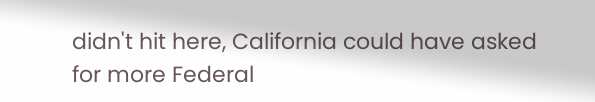didn't hit here, California could have asked for more Federal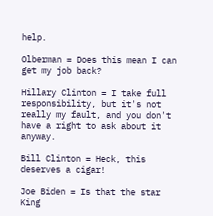help.

Olberman = Does this mean I can get my job back?

Hillary Clinton = I take full responsibility, but it's not really my fault, and you don't have a right to ask about it anyway.

Bill Clinton = Heck, this deserves a cigar!

Joe Biden = Is that the star King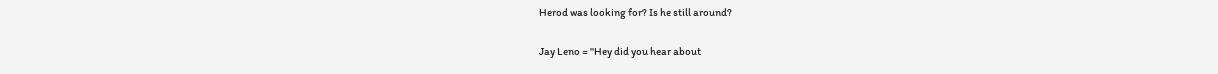Herod was looking for? Is he still around?

Jay Leno = "Hey did you hear about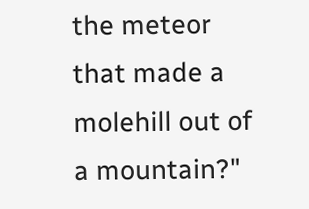the meteor that made a molehill out of a mountain?"